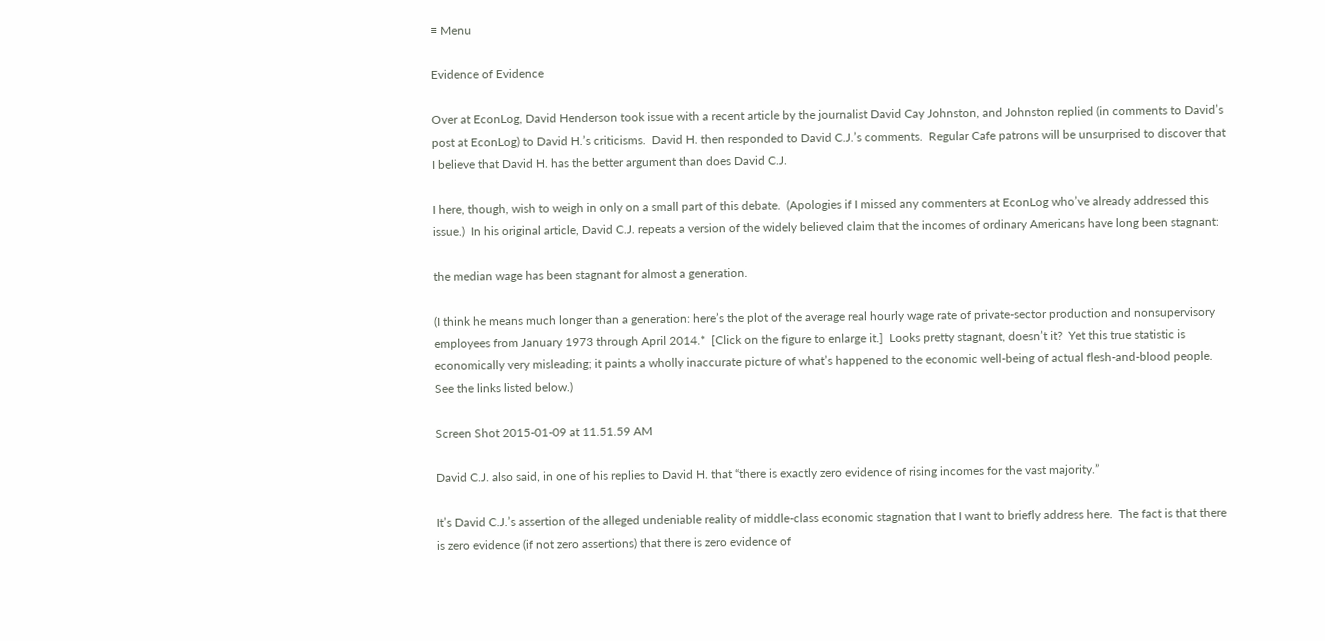≡ Menu

Evidence of Evidence

Over at EconLog, David Henderson took issue with a recent article by the journalist David Cay Johnston, and Johnston replied (in comments to David’s post at EconLog) to David H.’s criticisms.  David H. then responded to David C.J.’s comments.  Regular Cafe patrons will be unsurprised to discover that I believe that David H. has the better argument than does David C.J.

I here, though, wish to weigh in only on a small part of this debate.  (Apologies if I missed any commenters at EconLog who’ve already addressed this issue.)  In his original article, David C.J. repeats a version of the widely believed claim that the incomes of ordinary Americans have long been stagnant:

the median wage has been stagnant for almost a generation.

(I think he means much longer than a generation: here’s the plot of the average real hourly wage rate of private-sector production and nonsupervisory employees from January 1973 through April 2014.*  [Click on the figure to enlarge it.]  Looks pretty stagnant, doesn’t it?  Yet this true statistic is economically very misleading; it paints a wholly inaccurate picture of what’s happened to the economic well-being of actual flesh-and-blood people.  See the links listed below.)

Screen Shot 2015-01-09 at 11.51.59 AM

David C.J. also said, in one of his replies to David H. that “there is exactly zero evidence of rising incomes for the vast majority.”

It’s David C.J.’s assertion of the alleged undeniable reality of middle-class economic stagnation that I want to briefly address here.  The fact is that there is zero evidence (if not zero assertions) that there is zero evidence of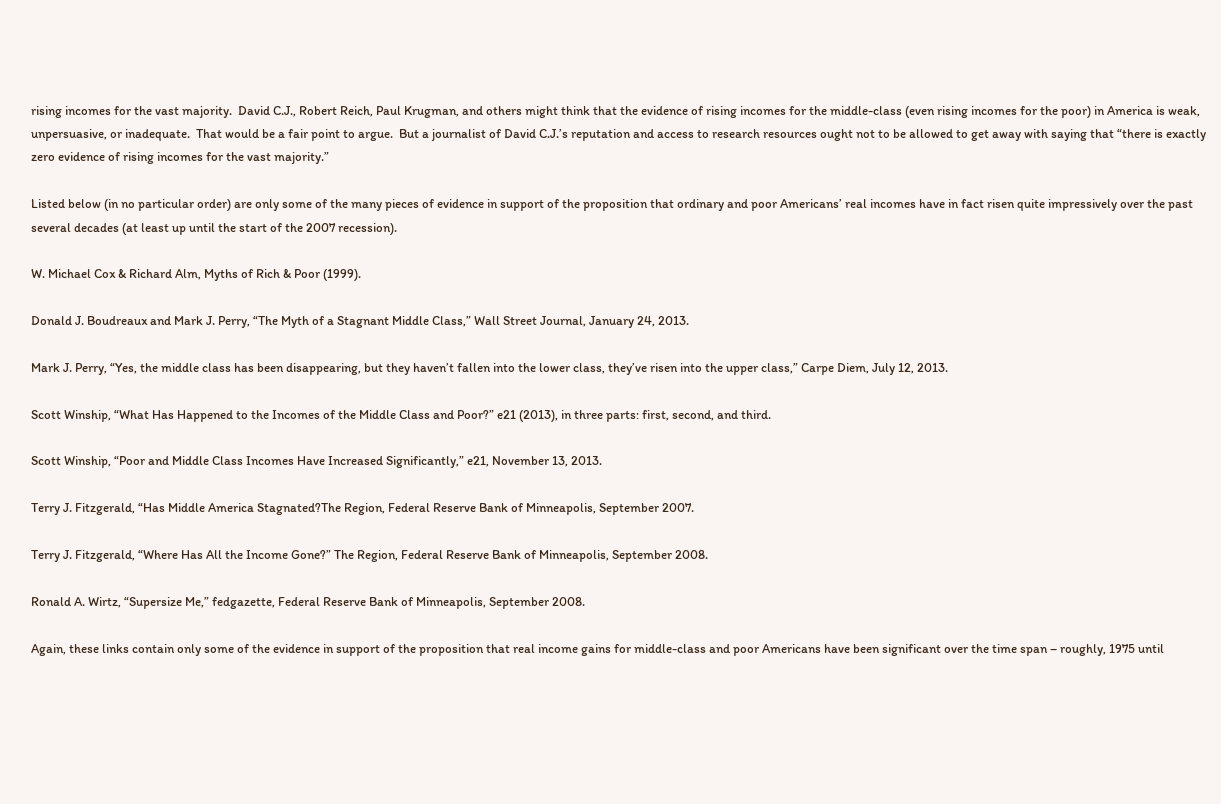rising incomes for the vast majority.  David C.J., Robert Reich, Paul Krugman, and others might think that the evidence of rising incomes for the middle-class (even rising incomes for the poor) in America is weak, unpersuasive, or inadequate.  That would be a fair point to argue.  But a journalist of David C.J.’s reputation and access to research resources ought not to be allowed to get away with saying that “there is exactly zero evidence of rising incomes for the vast majority.”

Listed below (in no particular order) are only some of the many pieces of evidence in support of the proposition that ordinary and poor Americans’ real incomes have in fact risen quite impressively over the past several decades (at least up until the start of the 2007 recession).

W. Michael Cox & Richard Alm, Myths of Rich & Poor (1999).

Donald J. Boudreaux and Mark J. Perry, “The Myth of a Stagnant Middle Class,” Wall Street Journal, January 24, 2013.

Mark J. Perry, “Yes, the middle class has been disappearing, but they haven’t fallen into the lower class, they’ve risen into the upper class,” Carpe Diem, July 12, 2013.

Scott Winship, “What Has Happened to the Incomes of the Middle Class and Poor?” e21 (2013), in three parts: first, second, and third.

Scott Winship, “Poor and Middle Class Incomes Have Increased Significantly,” e21, November 13, 2013.

Terry J. Fitzgerald, “Has Middle America Stagnated?The Region, Federal Reserve Bank of Minneapolis, September 2007.

Terry J. Fitzgerald, “Where Has All the Income Gone?” The Region, Federal Reserve Bank of Minneapolis, September 2008.

Ronald A. Wirtz, “Supersize Me,” fedgazette, Federal Reserve Bank of Minneapolis, September 2008.

Again, these links contain only some of the evidence in support of the proposition that real income gains for middle-class and poor Americans have been significant over the time span – roughly, 1975 until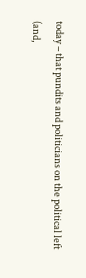today – that pundits and politicians on the political left (and,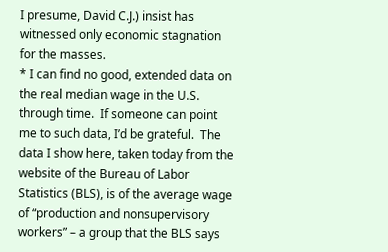I presume, David C.J.) insist has witnessed only economic stagnation for the masses.
* I can find no good, extended data on the real median wage in the U.S. through time.  If someone can point me to such data, I’d be grateful.  The data I show here, taken today from the website of the Bureau of Labor Statistics (BLS), is of the average wage of “production and nonsupervisory workers” – a group that the BLS says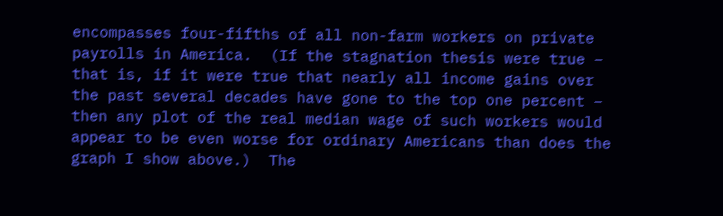encompasses four-fifths of all non-farm workers on private payrolls in America.  (If the stagnation thesis were true – that is, if it were true that nearly all income gains over the past several decades have gone to the top one percent – then any plot of the real median wage of such workers would appear to be even worse for ordinary Americans than does the graph I show above.)  The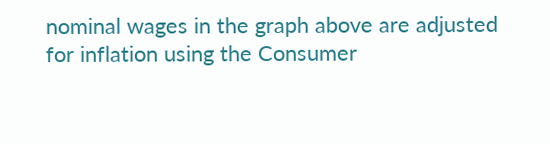nominal wages in the graph above are adjusted for inflation using the Consumer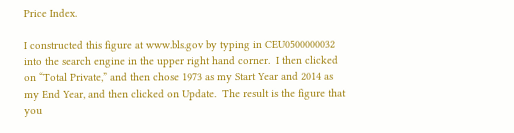Price Index.

I constructed this figure at www.bls.gov by typing in CEU0500000032 into the search engine in the upper right hand corner.  I then clicked on “Total Private,” and then chose 1973 as my Start Year and 2014 as my End Year, and then clicked on Update.  The result is the figure that you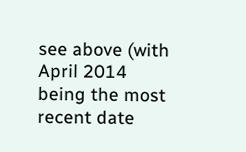see above (with April 2014 being the most recent date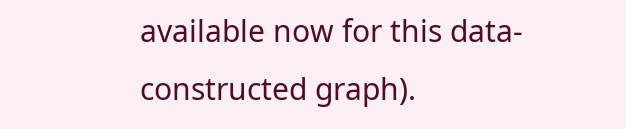available now for this data-constructed graph).